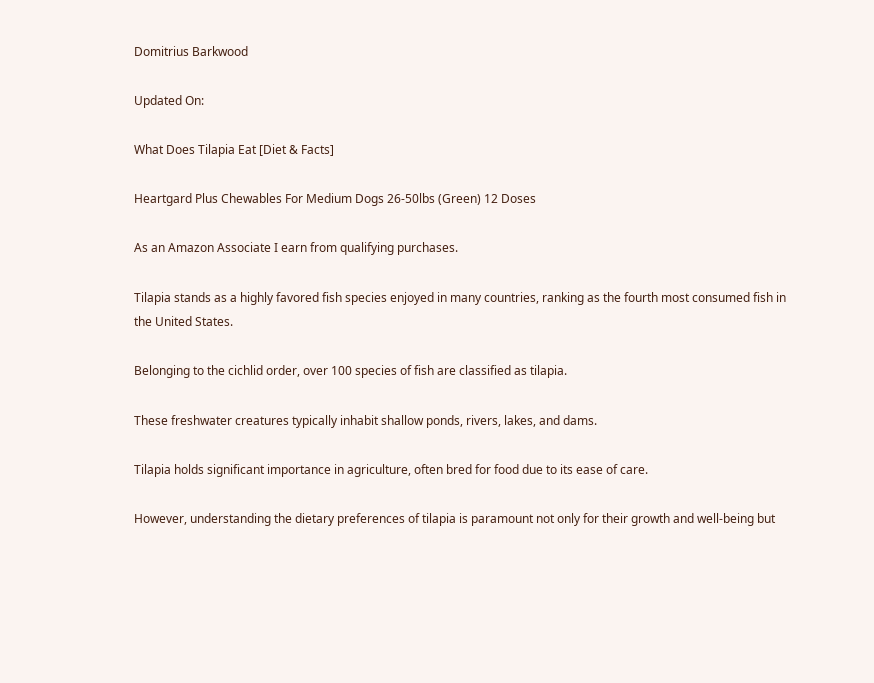Domitrius Barkwood

Updated On:

What Does Tilapia Eat [Diet & Facts]

Heartgard Plus Chewables For Medium Dogs 26-50lbs (Green) 12 Doses

As an Amazon Associate I earn from qualifying purchases.

Tilapia stands as a highly favored fish species enjoyed in many countries, ranking as the fourth most consumed fish in the United States.

Belonging to the cichlid order, over 100 species of fish are classified as tilapia.

These freshwater creatures typically inhabit shallow ponds, rivers, lakes, and dams.

Tilapia holds significant importance in agriculture, often bred for food due to its ease of care.

However, understanding the dietary preferences of tilapia is paramount not only for their growth and well-being but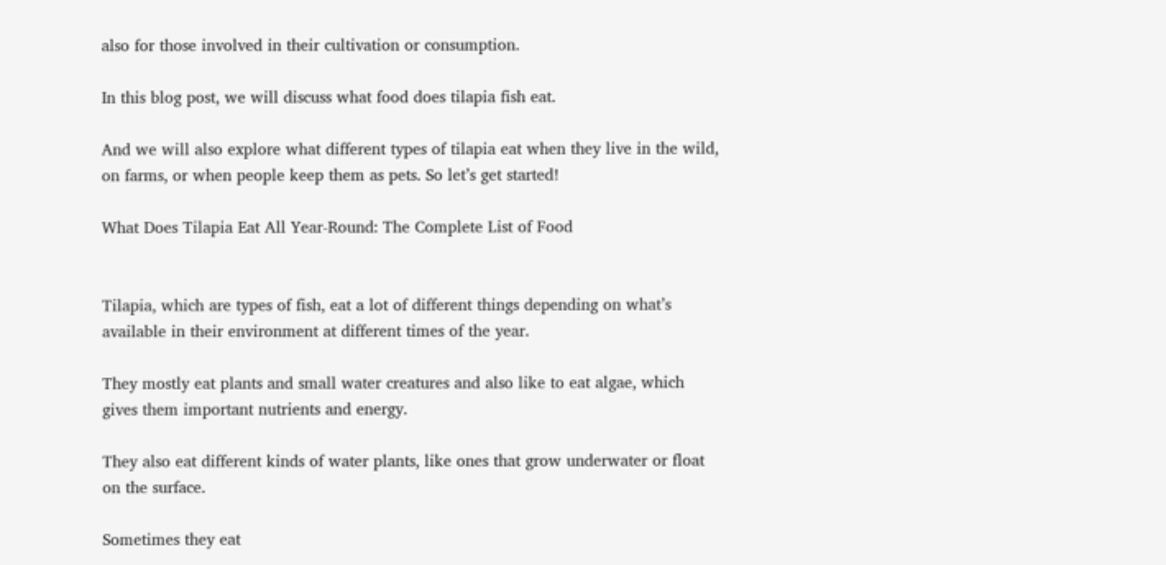also for those involved in their cultivation or consumption.

In this blog post, we will discuss what food does tilapia fish eat.

And we will also explore what different types of tilapia eat when they live in the wild, on farms, or when people keep them as pets. So let’s get started!

What Does Tilapia Eat All Year-Round: The Complete List of Food


Tilapia, which are types of fish, eat a lot of different things depending on what’s available in their environment at different times of the year.

They mostly eat plants and small water creatures and also like to eat algae, which gives them important nutrients and energy.

They also eat different kinds of water plants, like ones that grow underwater or float on the surface.

Sometimes they eat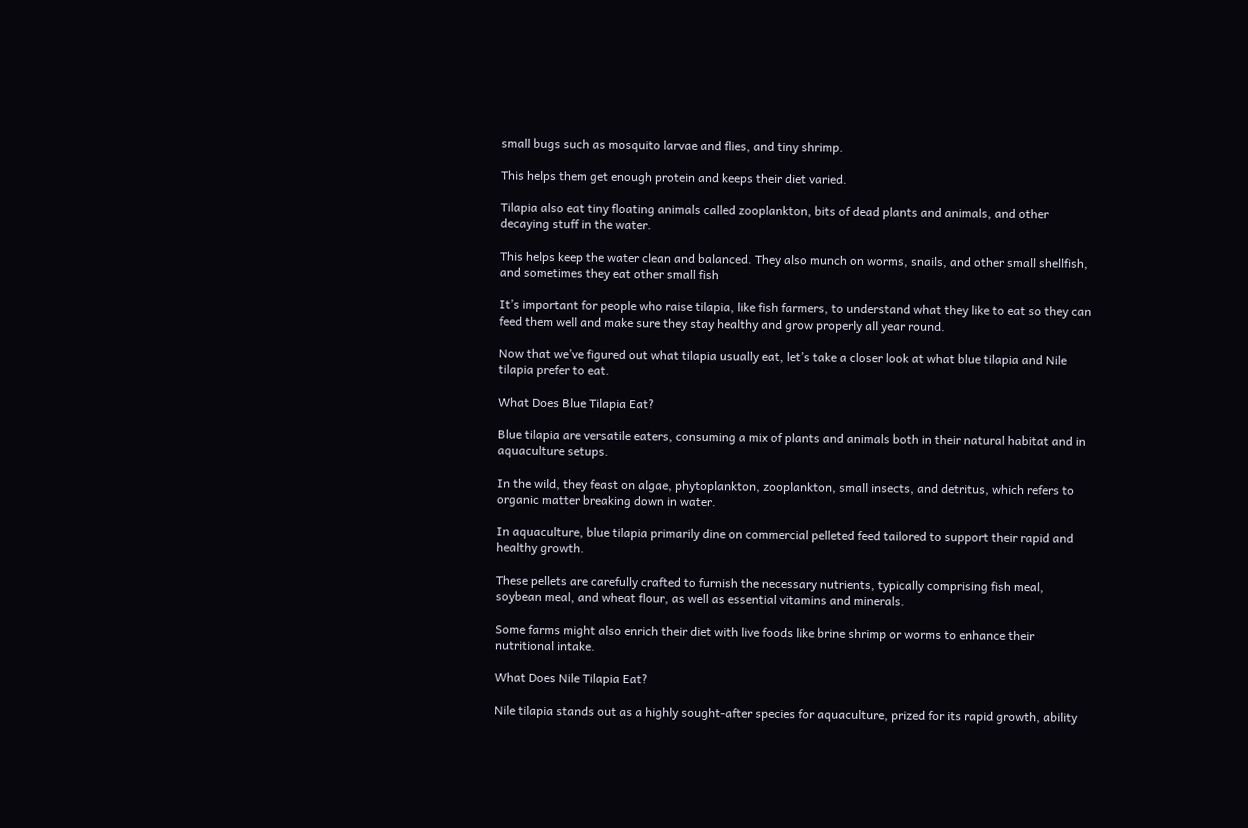small bugs such as mosquito larvae and flies, and tiny shrimp.

This helps them get enough protein and keeps their diet varied.

Tilapia also eat tiny floating animals called zooplankton, bits of dead plants and animals, and other decaying stuff in the water.

This helps keep the water clean and balanced. They also munch on worms, snails, and other small shellfish, and sometimes they eat other small fish

It’s important for people who raise tilapia, like fish farmers, to understand what they like to eat so they can feed them well and make sure they stay healthy and grow properly all year round.

Now that we’ve figured out what tilapia usually eat, let’s take a closer look at what blue tilapia and Nile tilapia prefer to eat.

What Does Blue Tilapia Eat?

Blue tilapia are versatile eaters, consuming a mix of plants and animals both in their natural habitat and in aquaculture setups.

In the wild, they feast on algae, phytoplankton, zooplankton, small insects, and detritus, which refers to organic matter breaking down in water.

In aquaculture, blue tilapia primarily dine on commercial pelleted feed tailored to support their rapid and healthy growth.

These pellets are carefully crafted to furnish the necessary nutrients, typically comprising fish meal, soybean meal, and wheat flour, as well as essential vitamins and minerals.

Some farms might also enrich their diet with live foods like brine shrimp or worms to enhance their nutritional intake.

What Does Nile Tilapia Eat?

Nile tilapia stands out as a highly sought-after species for aquaculture, prized for its rapid growth, ability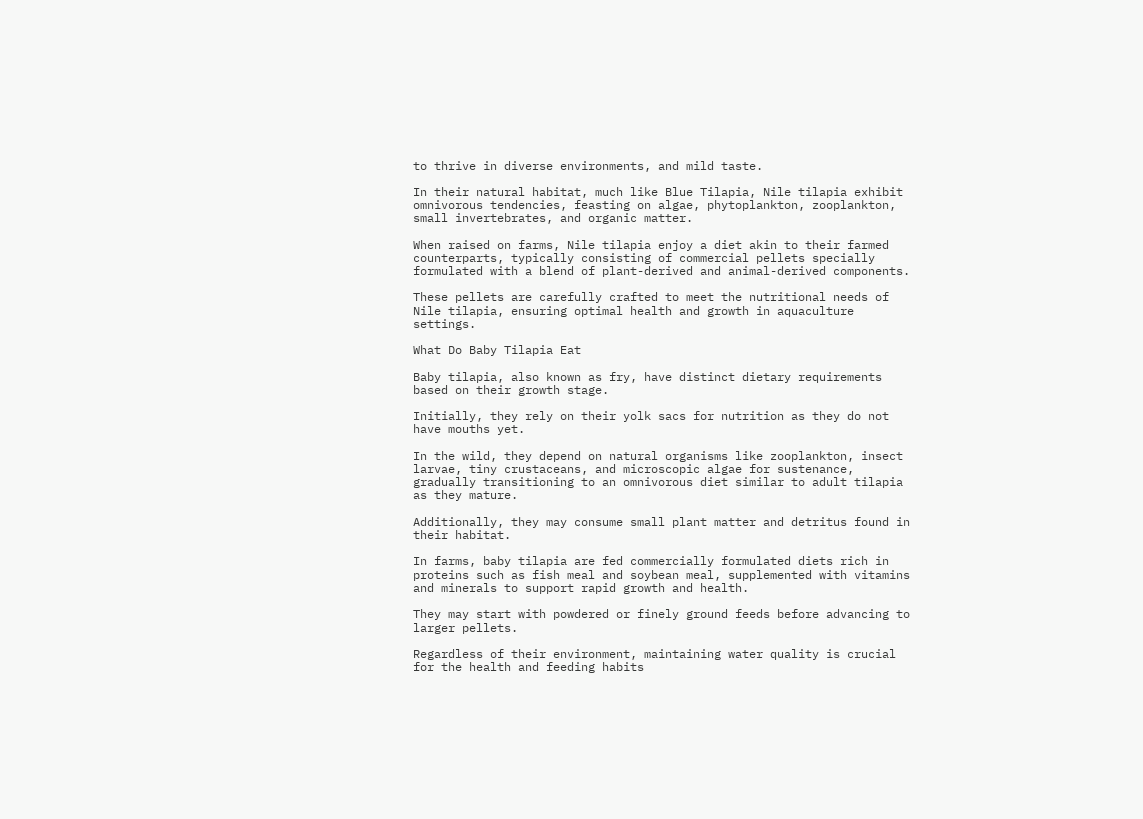to thrive in diverse environments, and mild taste.

In their natural habitat, much like Blue Tilapia, Nile tilapia exhibit omnivorous tendencies, feasting on algae, phytoplankton, zooplankton, small invertebrates, and organic matter.

When raised on farms, Nile tilapia enjoy a diet akin to their farmed counterparts, typically consisting of commercial pellets specially formulated with a blend of plant-derived and animal-derived components.

These pellets are carefully crafted to meet the nutritional needs of Nile tilapia, ensuring optimal health and growth in aquaculture settings.

What Do Baby Tilapia Eat

Baby tilapia, also known as fry, have distinct dietary requirements based on their growth stage.

Initially, they rely on their yolk sacs for nutrition as they do not have mouths yet.

In the wild, they depend on natural organisms like zooplankton, insect larvae, tiny crustaceans, and microscopic algae for sustenance, gradually transitioning to an omnivorous diet similar to adult tilapia as they mature.

Additionally, they may consume small plant matter and detritus found in their habitat.

In farms, baby tilapia are fed commercially formulated diets rich in proteins such as fish meal and soybean meal, supplemented with vitamins and minerals to support rapid growth and health.

They may start with powdered or finely ground feeds before advancing to larger pellets.

Regardless of their environment, maintaining water quality is crucial for the health and feeding habits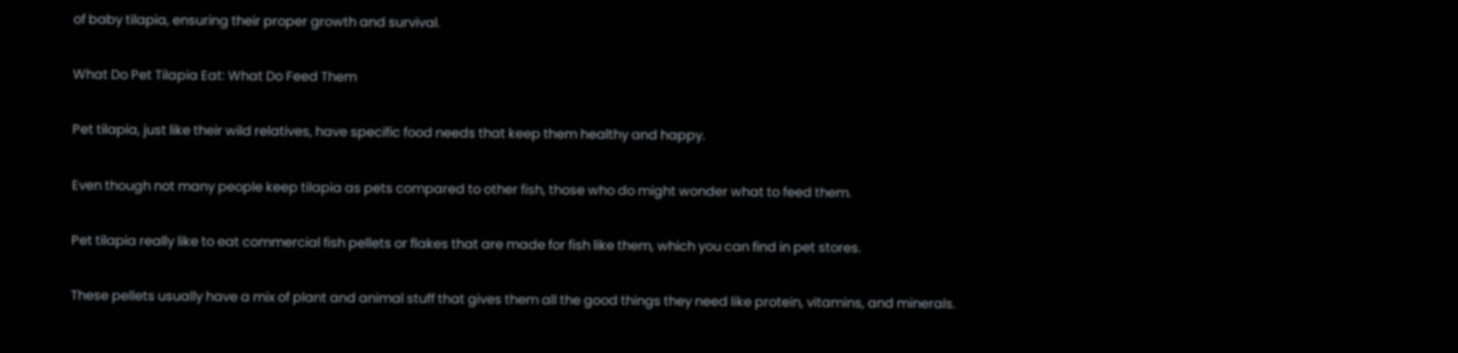of baby tilapia, ensuring their proper growth and survival.

What Do Pet Tilapia Eat: What Do Feed Them

Pet tilapia, just like their wild relatives, have specific food needs that keep them healthy and happy.

Even though not many people keep tilapia as pets compared to other fish, those who do might wonder what to feed them.

Pet tilapia really like to eat commercial fish pellets or flakes that are made for fish like them, which you can find in pet stores.

These pellets usually have a mix of plant and animal stuff that gives them all the good things they need like protein, vitamins, and minerals.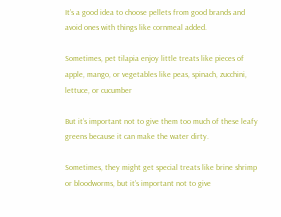It’s a good idea to choose pellets from good brands and avoid ones with things like cornmeal added.

Sometimes, pet tilapia enjoy little treats like pieces of apple, mango, or vegetables like peas, spinach, zucchini, lettuce, or cucumber

But it’s important not to give them too much of these leafy greens because it can make the water dirty.

Sometimes, they might get special treats like brine shrimp or bloodworms, but it’s important not to give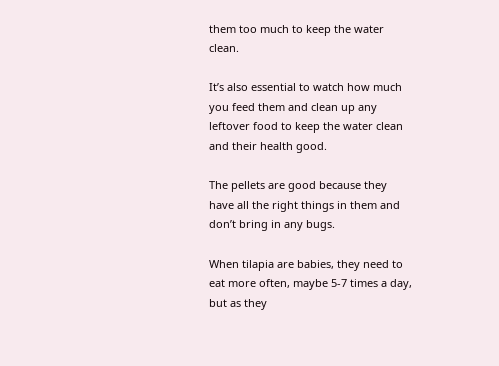them too much to keep the water clean.

It’s also essential to watch how much you feed them and clean up any leftover food to keep the water clean and their health good.

The pellets are good because they have all the right things in them and don’t bring in any bugs.

When tilapia are babies, they need to eat more often, maybe 5-7 times a day, but as they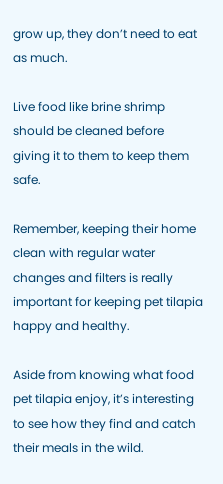grow up, they don’t need to eat as much.

Live food like brine shrimp should be cleaned before giving it to them to keep them safe.

Remember, keeping their home clean with regular water changes and filters is really important for keeping pet tilapia happy and healthy.

Aside from knowing what food pet tilapia enjoy, it’s interesting to see how they find and catch their meals in the wild.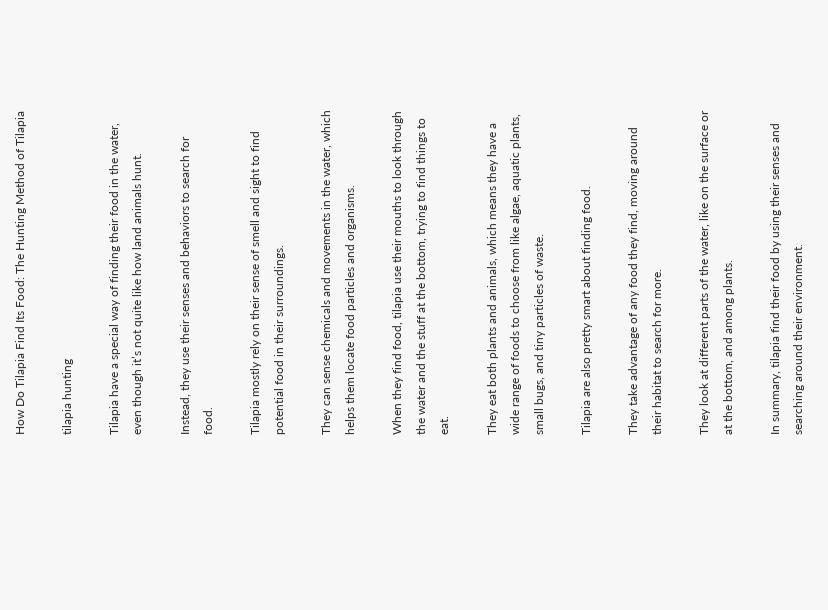How Do Tilapia Find Its Food: The Hunting Method of Tilapia

tilapia hunting

Tilapia have a special way of finding their food in the water, even though it’s not quite like how land animals hunt.

Instead, they use their senses and behaviors to search for food.

Tilapia mostly rely on their sense of smell and sight to find potential food in their surroundings.

They can sense chemicals and movements in the water, which helps them locate food particles and organisms.

When they find food, tilapia use their mouths to look through the water and the stuff at the bottom, trying to find things to eat.

They eat both plants and animals, which means they have a wide range of foods to choose from like algae, aquatic plants, small bugs, and tiny particles of waste.

Tilapia are also pretty smart about finding food.

They take advantage of any food they find, moving around their habitat to search for more.

They look at different parts of the water, like on the surface or at the bottom, and among plants.

In summary, tilapia find their food by using their senses and searching around their environment.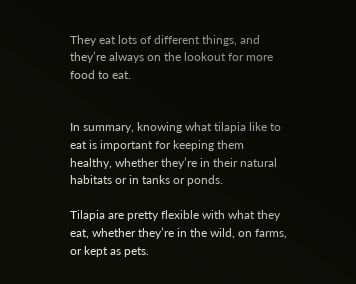They eat lots of different things, and they’re always on the lookout for more food to eat.


In summary, knowing what tilapia like to eat is important for keeping them healthy, whether they’re in their natural habitats or in tanks or ponds.

Tilapia are pretty flexible with what they eat, whether they’re in the wild, on farms, or kept as pets.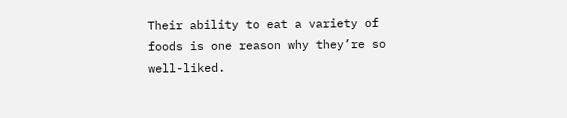Their ability to eat a variety of foods is one reason why they’re so well-liked.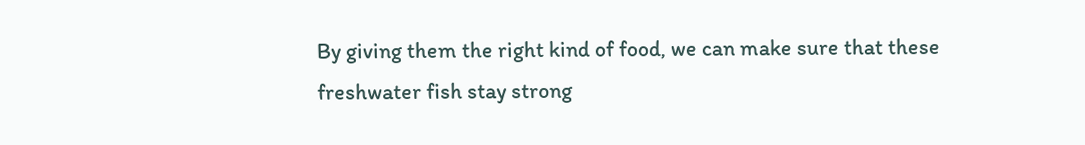By giving them the right kind of food, we can make sure that these freshwater fish stay strong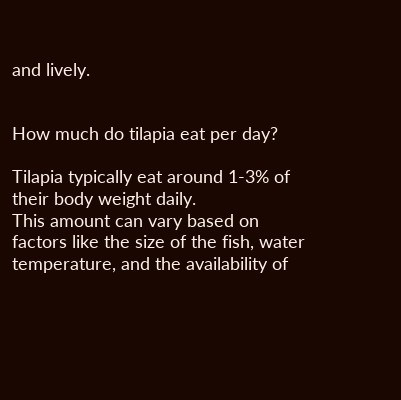and lively.


How much do tilapia eat per day?

Tilapia typically eat around 1-3% of their body weight daily.
This amount can vary based on factors like the size of the fish, water temperature, and the availability of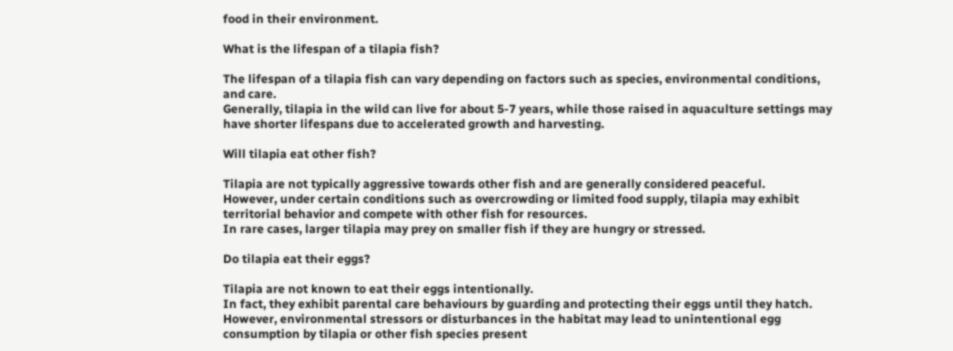food in their environment.

What is the lifespan of a tilapia fish?

The lifespan of a tilapia fish can vary depending on factors such as species, environmental conditions, and care.
Generally, tilapia in the wild can live for about 5-7 years, while those raised in aquaculture settings may have shorter lifespans due to accelerated growth and harvesting.

Will tilapia eat other fish?

Tilapia are not typically aggressive towards other fish and are generally considered peaceful.
However, under certain conditions such as overcrowding or limited food supply, tilapia may exhibit territorial behavior and compete with other fish for resources.
In rare cases, larger tilapia may prey on smaller fish if they are hungry or stressed.

Do tilapia eat their eggs?

Tilapia are not known to eat their eggs intentionally.
In fact, they exhibit parental care behaviours by guarding and protecting their eggs until they hatch.
However, environmental stressors or disturbances in the habitat may lead to unintentional egg consumption by tilapia or other fish species present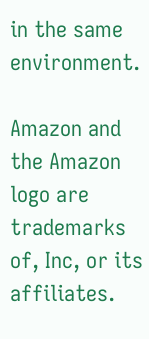in the same environment.

Amazon and the Amazon logo are trademarks of, Inc, or its affiliates.